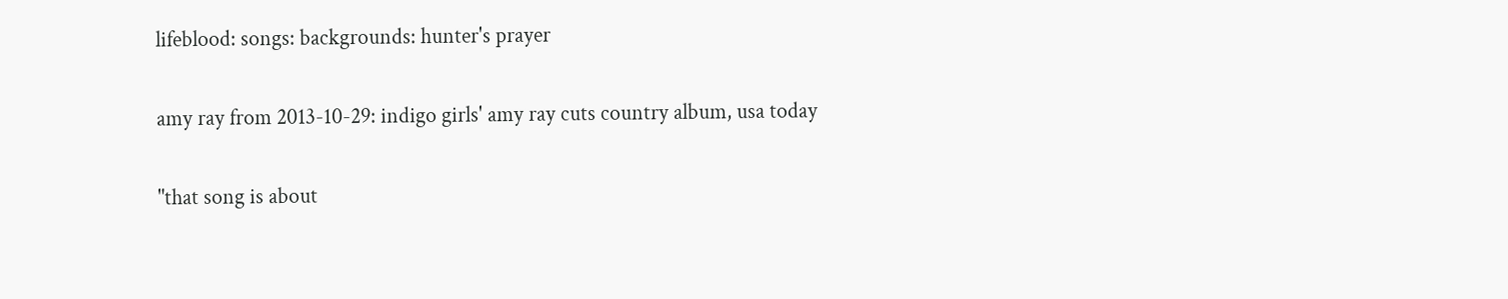lifeblood: songs: backgrounds: hunter's prayer

amy ray from 2013-10-29: indigo girls' amy ray cuts country album, usa today

"that song is about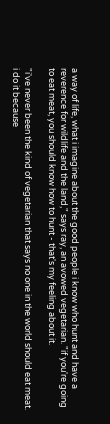a way of life, what i imagine about the good people i know who hunt and have a reverence for wildlife and the land," says ray, an avowed vegetarian. "if you're going to eat meat, you should know how to hunt - that's my feeling about it.

"i've never been the kind of vegetarian that says no one in the world should eat meat. i do it because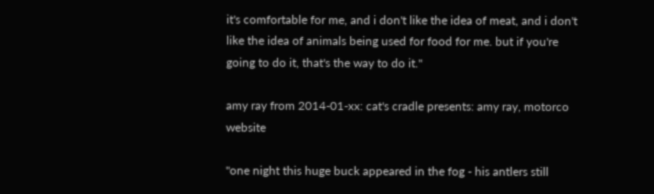it's comfortable for me, and i don't like the idea of meat, and i don't like the idea of animals being used for food for me. but if you're going to do it, that's the way to do it."

amy ray from 2014-01-xx: cat's cradle presents: amy ray, motorco website

"one night this huge buck appeared in the fog - his antlers still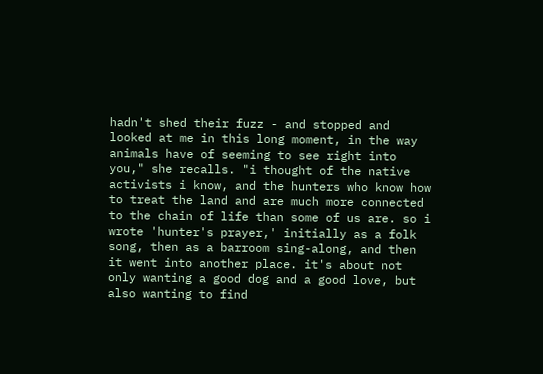hadn't shed their fuzz - and stopped and looked at me in this long moment, in the way animals have of seeming to see right into you," she recalls. "i thought of the native activists i know, and the hunters who know how to treat the land and are much more connected to the chain of life than some of us are. so i wrote 'hunter's prayer,' initially as a folk song, then as a barroom sing-along, and then it went into another place. it's about not only wanting a good dog and a good love, but also wanting to find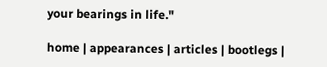your bearings in life."

home | appearances | articles | bootlegs |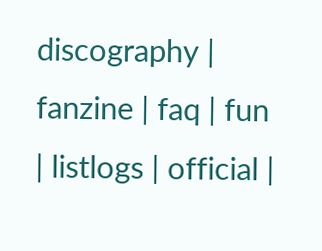discography | fanzine | faq | fun | listlogs | official |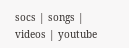socs | songs | videos | youtube